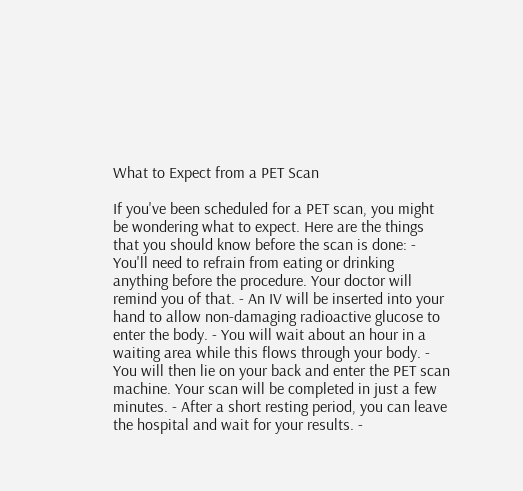What to Expect from a PET Scan

If you've been scheduled for a PET scan, you might be wondering what to expect. Here are the things that you should know before the scan is done: - You'll need to refrain from eating or drinking anything before the procedure. Your doctor will remind you of that. - An IV will be inserted into your hand to allow non-damaging radioactive glucose to enter the body. - You will wait about an hour in a waiting area while this flows through your body. - You will then lie on your back and enter the PET scan machine. Your scan will be completed in just a few minutes. - After a short resting period, you can leave the hospital and wait for your results. -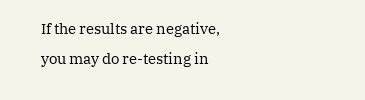If the results are negative, you may do re-testing in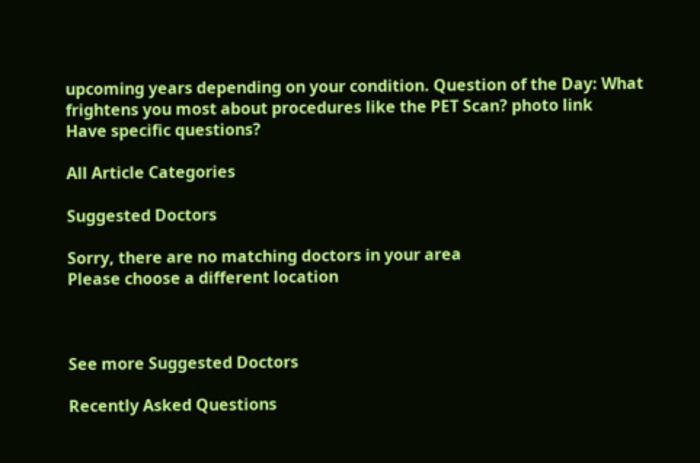upcoming years depending on your condition. Question of the Day: What frightens you most about procedures like the PET Scan? photo link
Have specific questions?

All Article Categories

Suggested Doctors

Sorry, there are no matching doctors in your area
Please choose a different location



See more Suggested Doctors

Recently Asked Questions